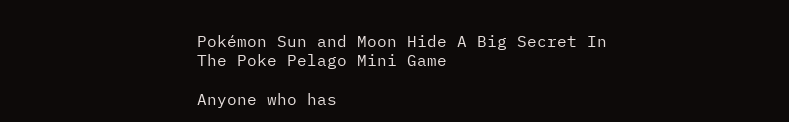Pokémon Sun and Moon Hide A Big Secret In The Poke Pelago Mini Game

Anyone who has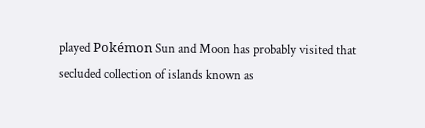played Pokémon Sun and Moon has probably visited that secluded collection of islands known as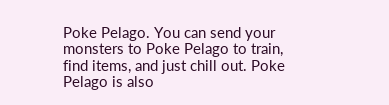Poke Pelago. You can send your monsters to Poke Pelago to train, find items, and just chill out. Poke Pelago is also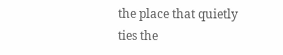the place that quietly ties the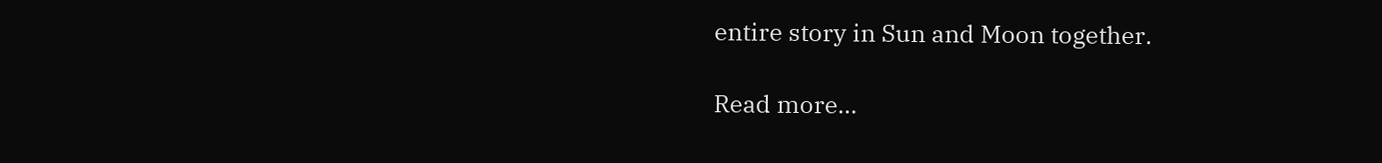entire story in Sun and Moon together.

Read more…